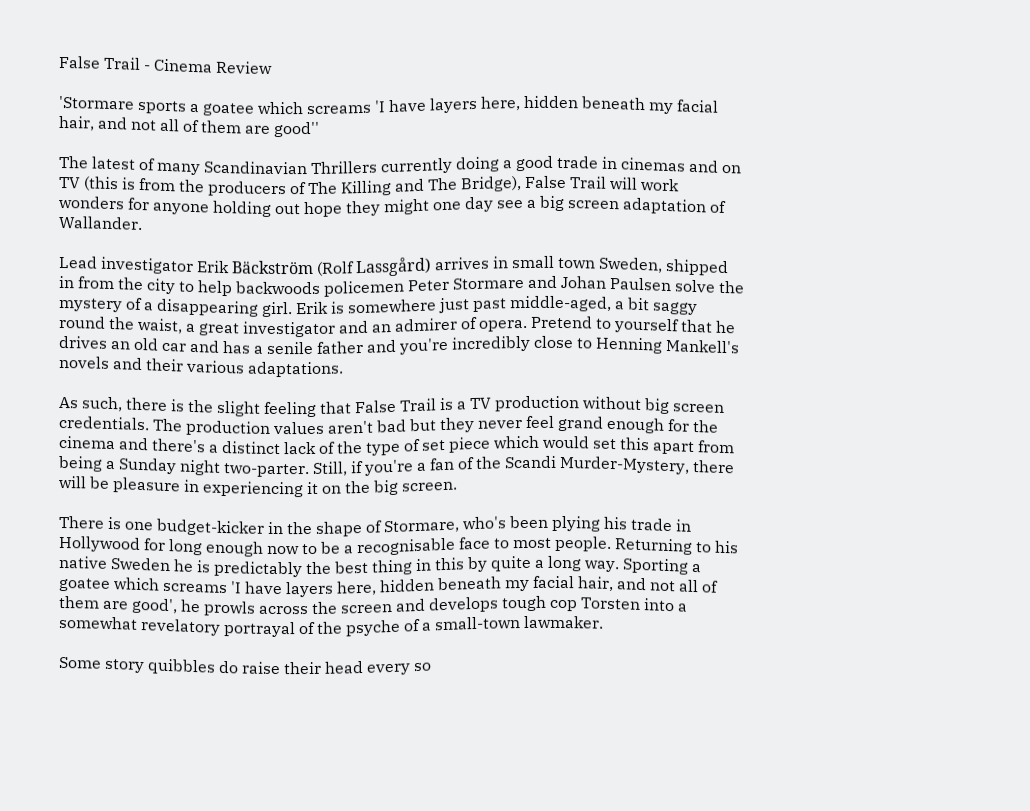False Trail - Cinema Review

'Stormare sports a goatee which screams 'I have layers here, hidden beneath my facial hair, and not all of them are good''

The latest of many Scandinavian Thrillers currently doing a good trade in cinemas and on TV (this is from the producers of The Killing and The Bridge), False Trail will work wonders for anyone holding out hope they might one day see a big screen adaptation of Wallander.

Lead investigator Erik Bäckström (Rolf Lassgård) arrives in small town Sweden, shipped in from the city to help backwoods policemen Peter Stormare and Johan Paulsen solve the mystery of a disappearing girl. Erik is somewhere just past middle-aged, a bit saggy round the waist, a great investigator and an admirer of opera. Pretend to yourself that he drives an old car and has a senile father and you're incredibly close to Henning Mankell's novels and their various adaptations.

As such, there is the slight feeling that False Trail is a TV production without big screen credentials. The production values aren't bad but they never feel grand enough for the cinema and there's a distinct lack of the type of set piece which would set this apart from being a Sunday night two-parter. Still, if you're a fan of the Scandi Murder-Mystery, there will be pleasure in experiencing it on the big screen.

There is one budget-kicker in the shape of Stormare, who's been plying his trade in Hollywood for long enough now to be a recognisable face to most people. Returning to his native Sweden he is predictably the best thing in this by quite a long way. Sporting a goatee which screams 'I have layers here, hidden beneath my facial hair, and not all of them are good', he prowls across the screen and develops tough cop Torsten into a somewhat revelatory portrayal of the psyche of a small-town lawmaker.

Some story quibbles do raise their head every so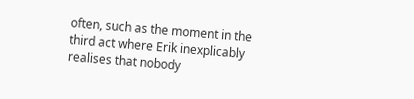often, such as the moment in the third act where Erik inexplicably realises that nobody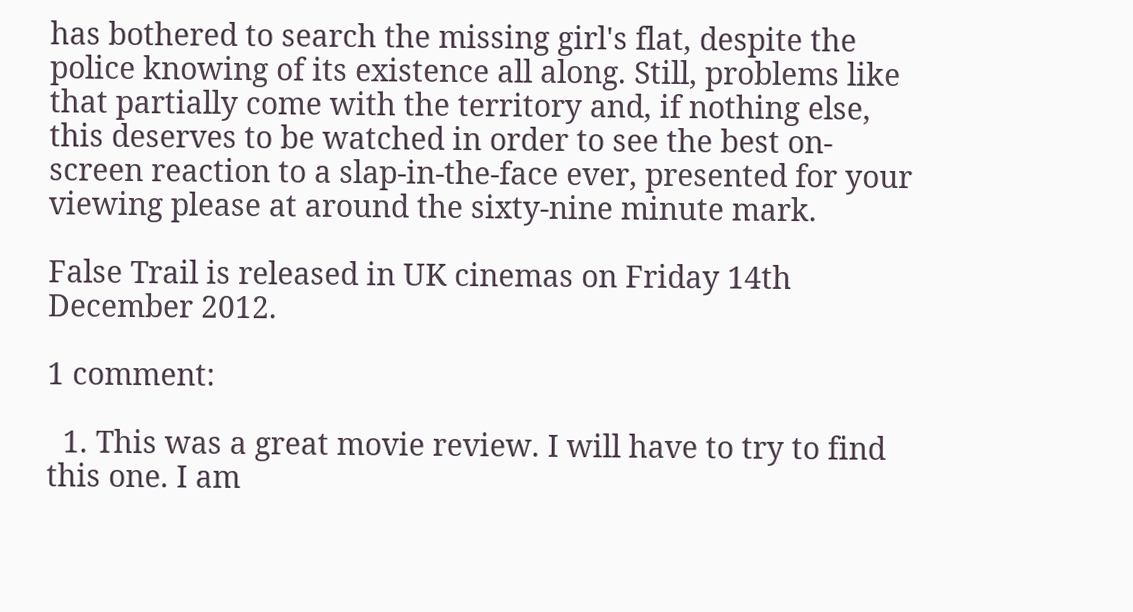has bothered to search the missing girl's flat, despite the police knowing of its existence all along. Still, problems like that partially come with the territory and, if nothing else, this deserves to be watched in order to see the best on-screen reaction to a slap-in-the-face ever, presented for your viewing please at around the sixty-nine minute mark.

False Trail is released in UK cinemas on Friday 14th December 2012.

1 comment:

  1. This was a great movie review. I will have to try to find this one. I am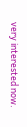very interested now.